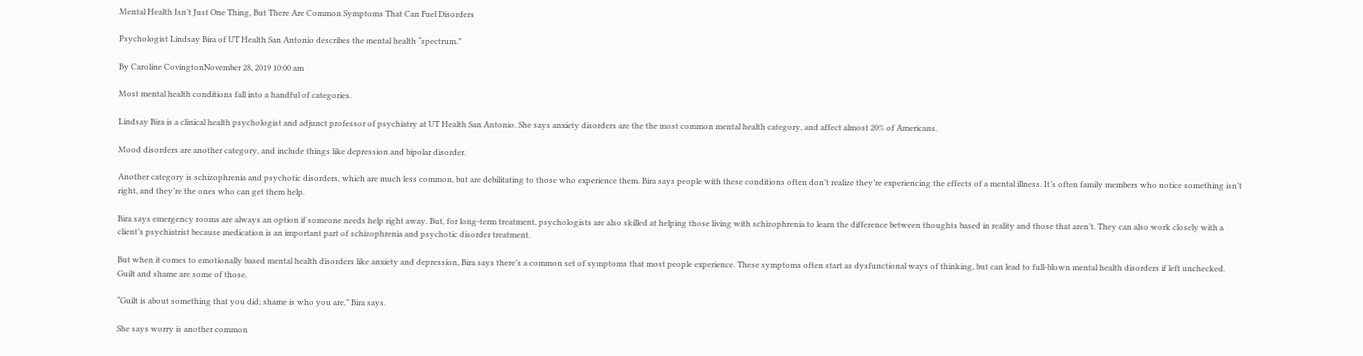Mental Health Isn’t Just One Thing, But There Are Common Symptoms That Can Fuel Disorders

Psychologist Lindsay Bira of UT Health San Antonio describes the mental health “spectrum.”

By Caroline CovingtonNovember 28, 2019 10:00 am

Most mental health conditions fall into a handful of categories.

Lindsay Bira is a clinical health psychologist and adjunct professor of psychiatry at UT Health San Antonio. She says anxiety disorders are the the most common mental health category, and affect almost 20% of Americans.

Mood disorders are another category, and include things like depression and bipolar disorder.

Another category is schizophrenia and psychotic disorders, which are much less common, but are debilitating to those who experience them. Bira says people with these conditions often don’t realize they’re experiencing the effects of a mental illness. It’s often family members who notice something isn’t right, and they’re the ones who can get them help.

Bira says emergency rooms are always an option if someone needs help right away. But, for long-term treatment, psychologists are also skilled at helping those living with schizophrenia to learn the difference between thoughts based in reality and those that aren’t. They can also work closely with a client’s psychiatrist because medication is an important part of schizophrenia and psychotic disorder treatment.

But when it comes to emotionally based mental health disorders like anxiety and depression, Bira says there’s a common set of symptoms that most people experience. These symptoms often start as dysfunctional ways of thinking, but can lead to full-blown mental health disorders if left unchecked. Guilt and shame are some of those.

“Guilt is about something that you did; shame is who you are,” Bira says.

She says worry is another common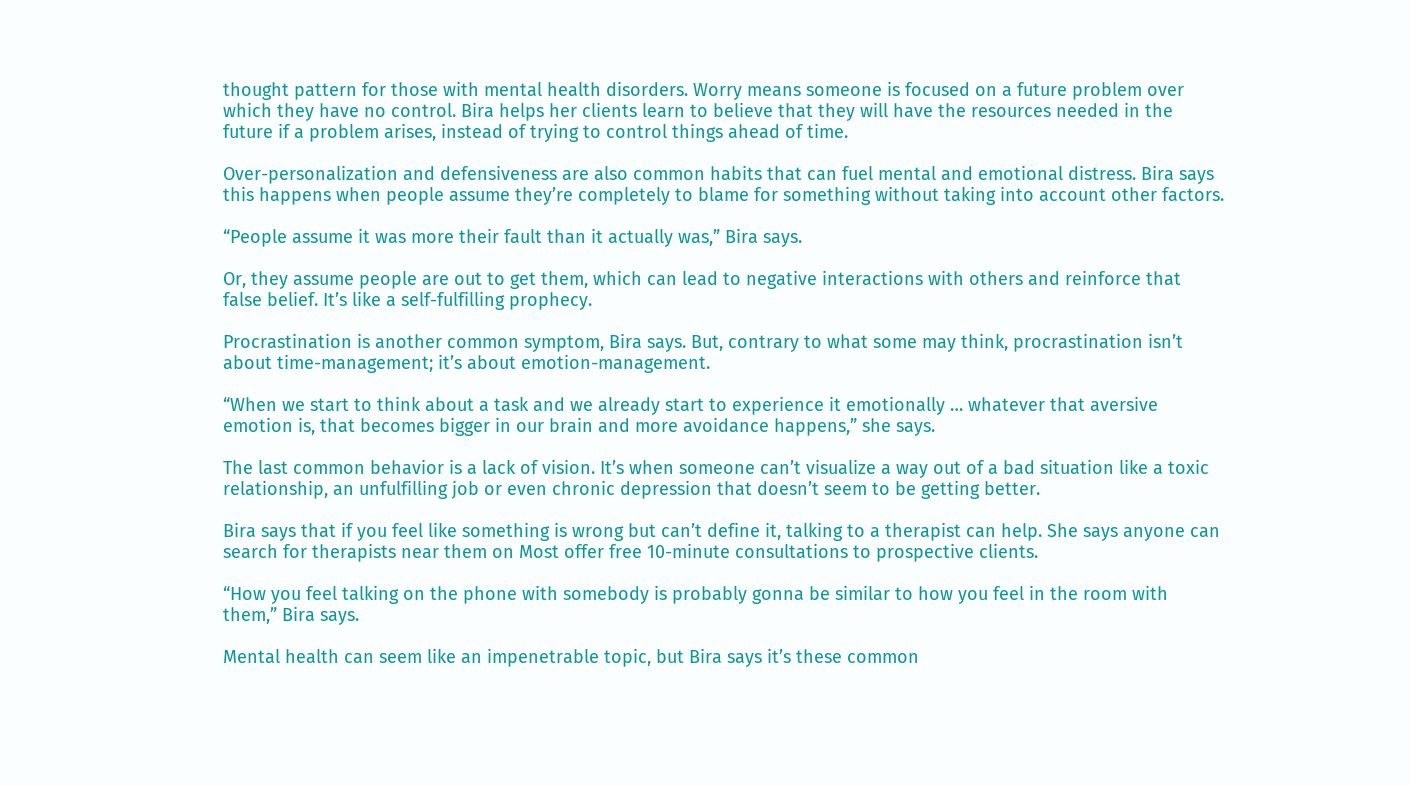thought pattern for those with mental health disorders. Worry means someone is focused on a future problem over which they have no control. Bira helps her clients learn to believe that they will have the resources needed in the future if a problem arises, instead of trying to control things ahead of time.

Over-personalization and defensiveness are also common habits that can fuel mental and emotional distress. Bira says this happens when people assume they’re completely to blame for something without taking into account other factors.

“People assume it was more their fault than it actually was,” Bira says.

Or, they assume people are out to get them, which can lead to negative interactions with others and reinforce that false belief. It’s like a self-fulfilling prophecy.

Procrastination is another common symptom, Bira says. But, contrary to what some may think, procrastination isn’t about time-management; it’s about emotion-management.

“When we start to think about a task and we already start to experience it emotionally … whatever that aversive emotion is, that becomes bigger in our brain and more avoidance happens,” she says.

The last common behavior is a lack of vision. It’s when someone can’t visualize a way out of a bad situation like a toxic relationship, an unfulfilling job or even chronic depression that doesn’t seem to be getting better.

Bira says that if you feel like something is wrong but can’t define it, talking to a therapist can help. She says anyone can search for therapists near them on Most offer free 10-minute consultations to prospective clients.

“How you feel talking on the phone with somebody is probably gonna be similar to how you feel in the room with them,” Bira says.

Mental health can seem like an impenetrable topic, but Bira says it’s these common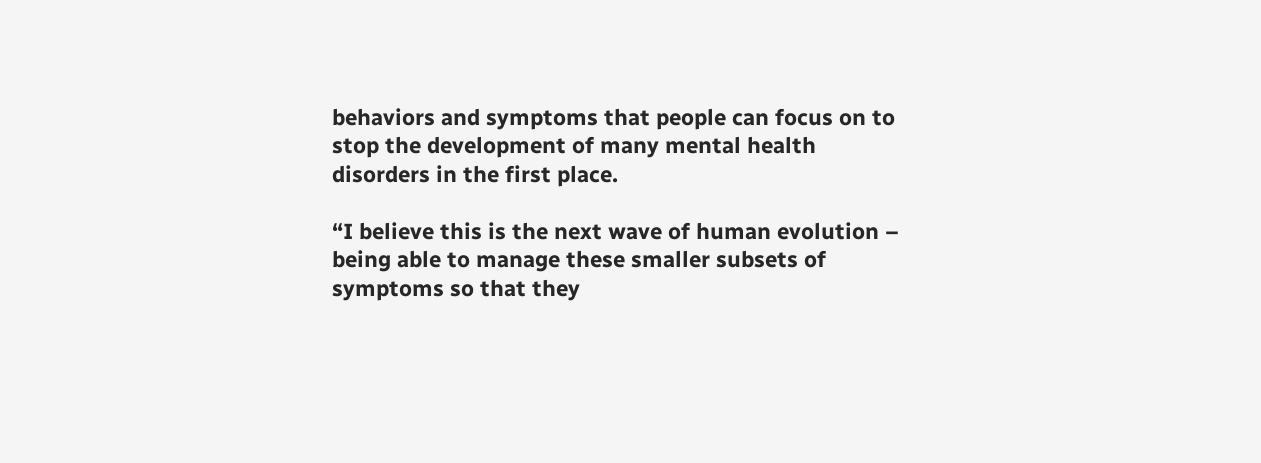behaviors and symptoms that people can focus on to stop the development of many mental health disorders in the first place.

“I believe this is the next wave of human evolution – being able to manage these smaller subsets of symptoms so that they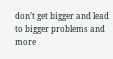don’t get bigger and lead to bigger problems and more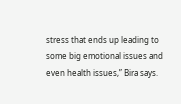stress that ends up leading to some big emotional issues and even health issues,” Bira says.